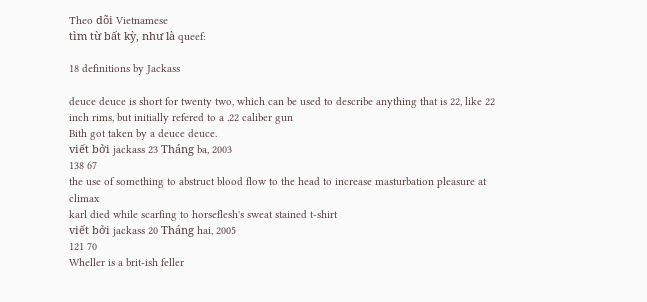Theo dõi Vietnamese
tìm từ bất kỳ, như là queef:

18 definitions by Jackass

deuce deuce is short for twenty two, which can be used to describe anything that is 22, like 22 inch rims, but initially refered to a .22 caliber gun
Bith got taken by a deuce deuce.
viết bởi jackass 23 Tháng ba, 2003
138 67
the use of something to abstruct blood flow to the head to increase masturbation pleasure at climax
karl died while scarfing to horseflesh's sweat stained t-shirt
viết bởi jackass 20 Tháng hai, 2005
121 70
Wheller is a brit-ish feller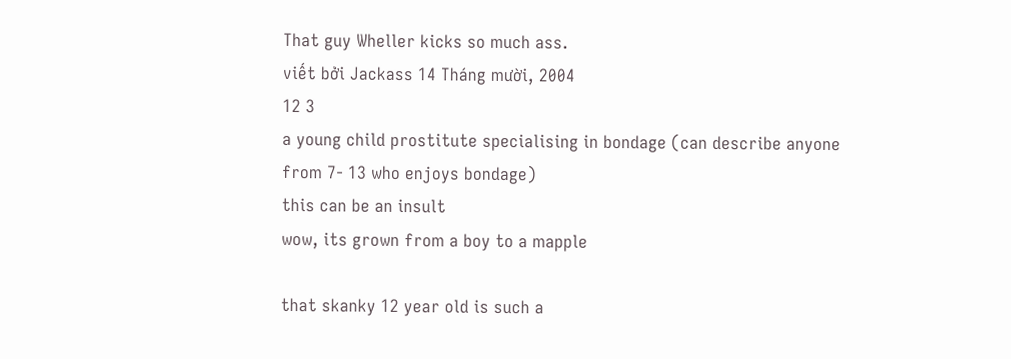That guy Wheller kicks so much ass.
viết bởi Jackass 14 Tháng mười, 2004
12 3
a young child prostitute specialising in bondage (can describe anyone from 7- 13 who enjoys bondage)
this can be an insult
wow, its grown from a boy to a mapple

that skanky 12 year old is such a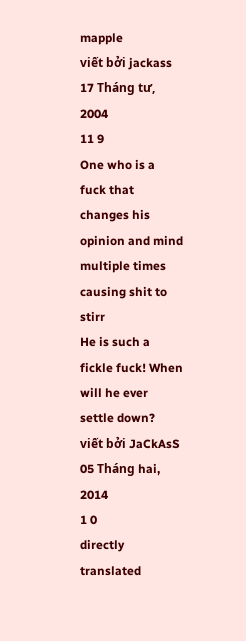mapple
viết bởi jackass 17 Tháng tư, 2004
11 9
One who is a fuck that changes his opinion and mind multiple times causing shit to stirr
He is such a fickle fuck! When will he ever settle down?
viết bởi JaCkAsS 05 Tháng hai, 2014
1 0
directly translated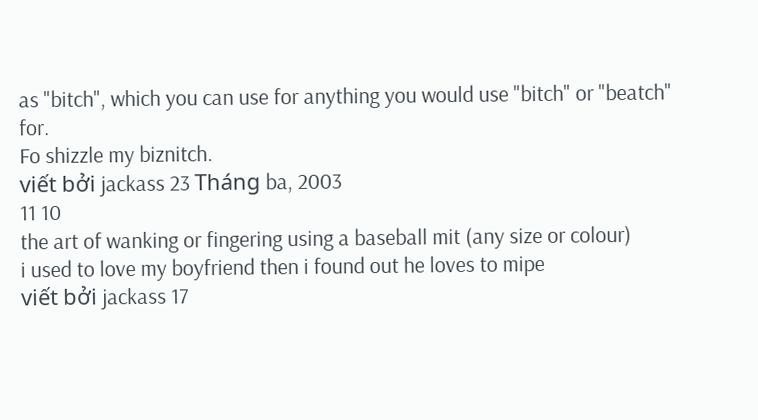as "bitch", which you can use for anything you would use "bitch" or "beatch" for.
Fo shizzle my biznitch.
viết bởi jackass 23 Tháng ba, 2003
11 10
the art of wanking or fingering using a baseball mit (any size or colour)
i used to love my boyfriend then i found out he loves to mipe
viết bởi jackass 17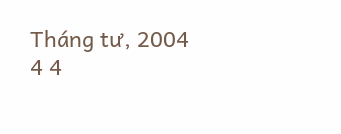Tháng tư, 2004
4 4